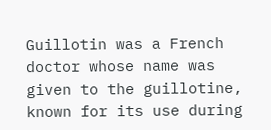Guillotin was a French doctor whose name was given to the guillotine, known for its use during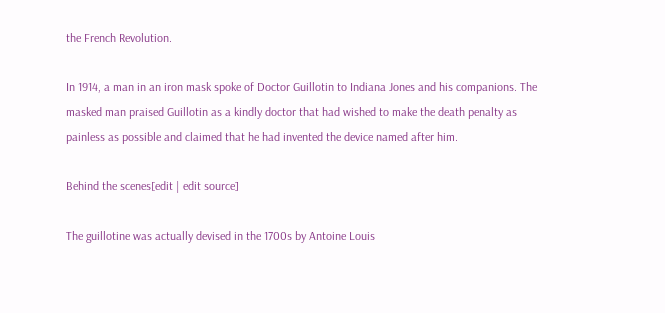the French Revolution.

In 1914, a man in an iron mask spoke of Doctor Guillotin to Indiana Jones and his companions. The masked man praised Guillotin as a kindly doctor that had wished to make the death penalty as painless as possible and claimed that he had invented the device named after him.

Behind the scenes[edit | edit source]

The guillotine was actually devised in the 1700s by Antoine Louis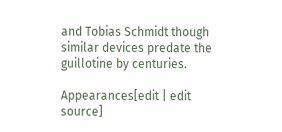and Tobias Schmidt though similar devices predate the guillotine by centuries.

Appearances[edit | edit source]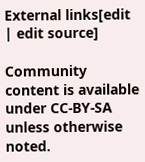External links[edit | edit source]

Community content is available under CC-BY-SA unless otherwise noted.